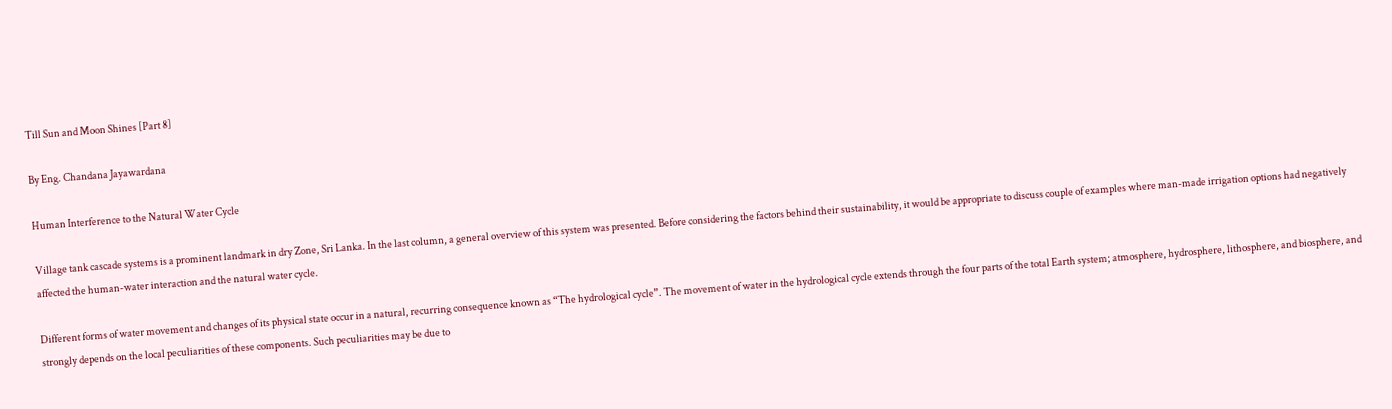Till Sun and Moon Shines [Part 8]

By Eng. Chandana Jayawardana

Human Interference to the Natural Water Cycle

Village tank cascade systems is a prominent landmark in dry Zone, Sri Lanka. In the last column, a general overview of this system was presented. Before considering the factors behind their sustainability, it would be appropriate to discuss couple of examples where man-made irrigation options had negatively affected the human-water interaction and the natural water cycle.

Different forms of water movement and changes of its physical state occur in a natural, recurring consequence known as “The hydrological cycle”. The movement of water in the hydrological cycle extends through the four parts of the total Earth system; atmosphere, hydrosphere, lithosphere, and biosphere, and strongly depends on the local peculiarities of these components. Such peculiarities may be due to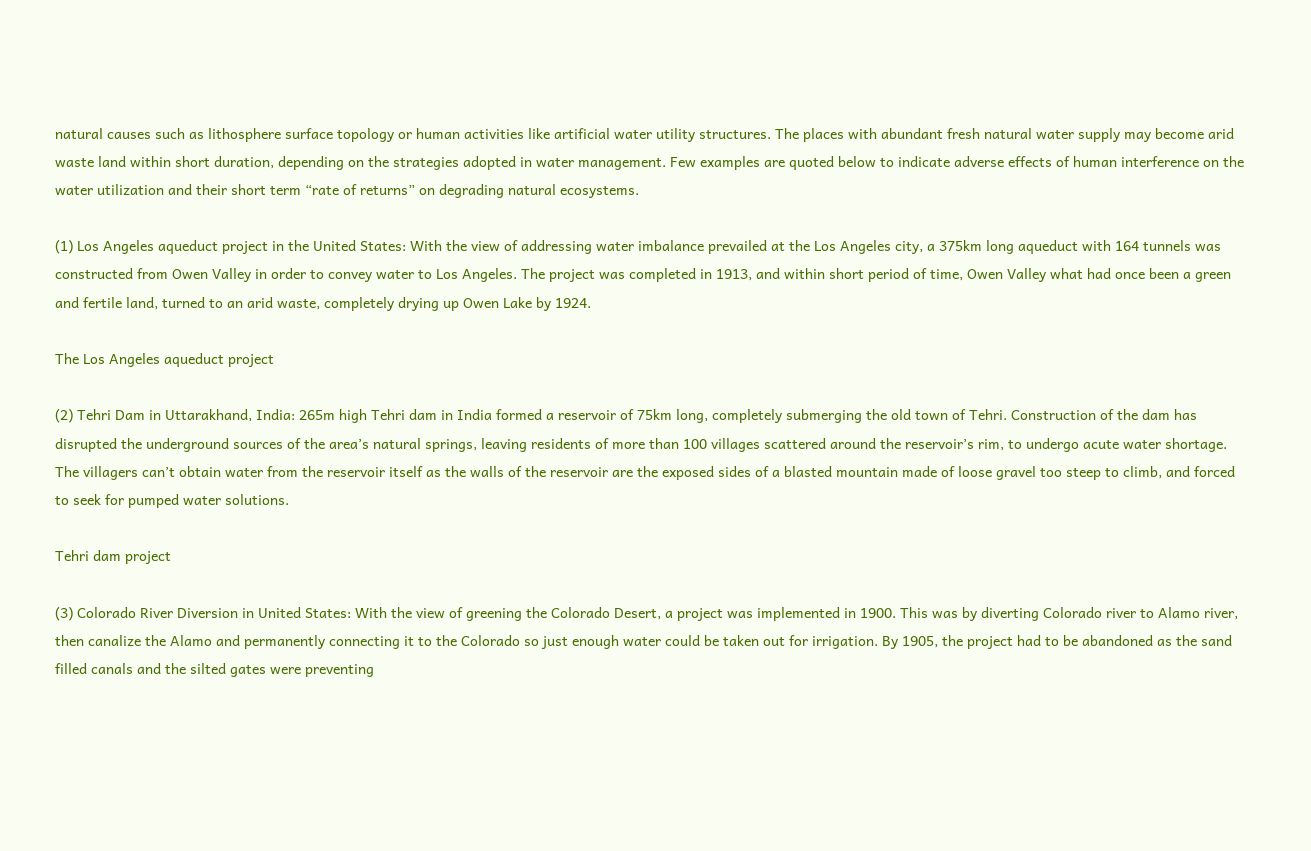natural causes such as lithosphere surface topology or human activities like artificial water utility structures. The places with abundant fresh natural water supply may become arid waste land within short duration, depending on the strategies adopted in water management. Few examples are quoted below to indicate adverse effects of human interference on the water utilization and their short term “rate of returns” on degrading natural ecosystems.

(1) Los Angeles aqueduct project in the United States: With the view of addressing water imbalance prevailed at the Los Angeles city, a 375km long aqueduct with 164 tunnels was constructed from Owen Valley in order to convey water to Los Angeles. The project was completed in 1913, and within short period of time, Owen Valley what had once been a green and fertile land, turned to an arid waste, completely drying up Owen Lake by 1924.

The Los Angeles aqueduct project

(2) Tehri Dam in Uttarakhand, India: 265m high Tehri dam in India formed a reservoir of 75km long, completely submerging the old town of Tehri. Construction of the dam has disrupted the underground sources of the area’s natural springs, leaving residents of more than 100 villages scattered around the reservoir’s rim, to undergo acute water shortage. The villagers can’t obtain water from the reservoir itself as the walls of the reservoir are the exposed sides of a blasted mountain made of loose gravel too steep to climb, and forced to seek for pumped water solutions.

Tehri dam project

(3) Colorado River Diversion in United States: With the view of greening the Colorado Desert, a project was implemented in 1900. This was by diverting Colorado river to Alamo river, then canalize the Alamo and permanently connecting it to the Colorado so just enough water could be taken out for irrigation. By 1905, the project had to be abandoned as the sand filled canals and the silted gates were preventing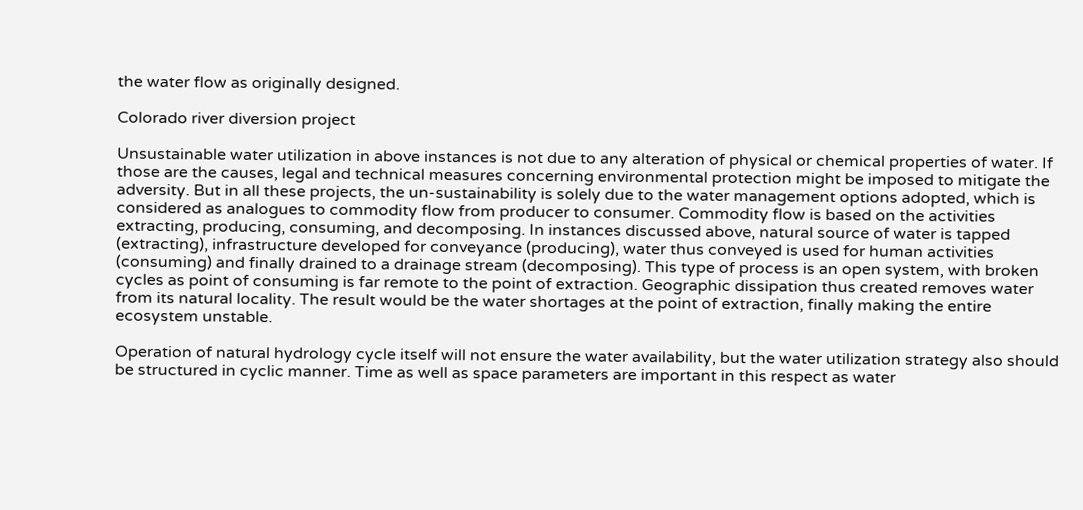the water flow as originally designed.

Colorado river diversion project

Unsustainable water utilization in above instances is not due to any alteration of physical or chemical properties of water. If those are the causes, legal and technical measures concerning environmental protection might be imposed to mitigate the adversity. But in all these projects, the un-sustainability is solely due to the water management options adopted, which is considered as analogues to commodity flow from producer to consumer. Commodity flow is based on the activities extracting, producing, consuming, and decomposing. In instances discussed above, natural source of water is tapped (extracting), infrastructure developed for conveyance (producing), water thus conveyed is used for human activities (consuming) and finally drained to a drainage stream (decomposing). This type of process is an open system, with broken cycles as point of consuming is far remote to the point of extraction. Geographic dissipation thus created removes water from its natural locality. The result would be the water shortages at the point of extraction, finally making the entire ecosystem unstable.

Operation of natural hydrology cycle itself will not ensure the water availability, but the water utilization strategy also should be structured in cyclic manner. Time as well as space parameters are important in this respect as water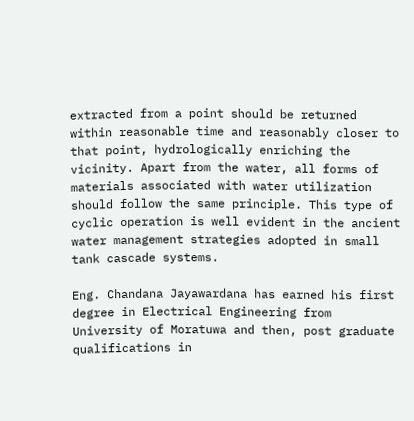extracted from a point should be returned within reasonable time and reasonably closer to that point, hydrologically enriching the vicinity. Apart from the water, all forms of materials associated with water utilization should follow the same principle. This type of cyclic operation is well evident in the ancient water management strategies adopted in small tank cascade systems.

Eng. Chandana Jayawardana has earned his first degree in Electrical Engineering from University of Moratuwa and then, post graduate qualifications in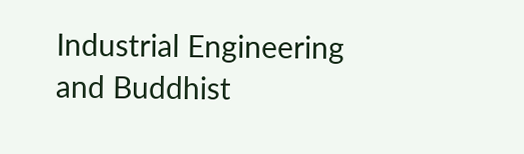Industrial Engineering and Buddhist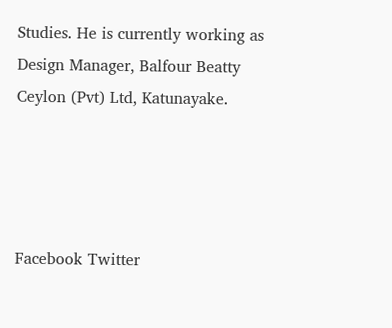Studies. He is currently working as Design Manager, Balfour Beatty Ceylon (Pvt) Ltd, Katunayake.




Facebook Twitter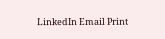LinkedIn Email Print